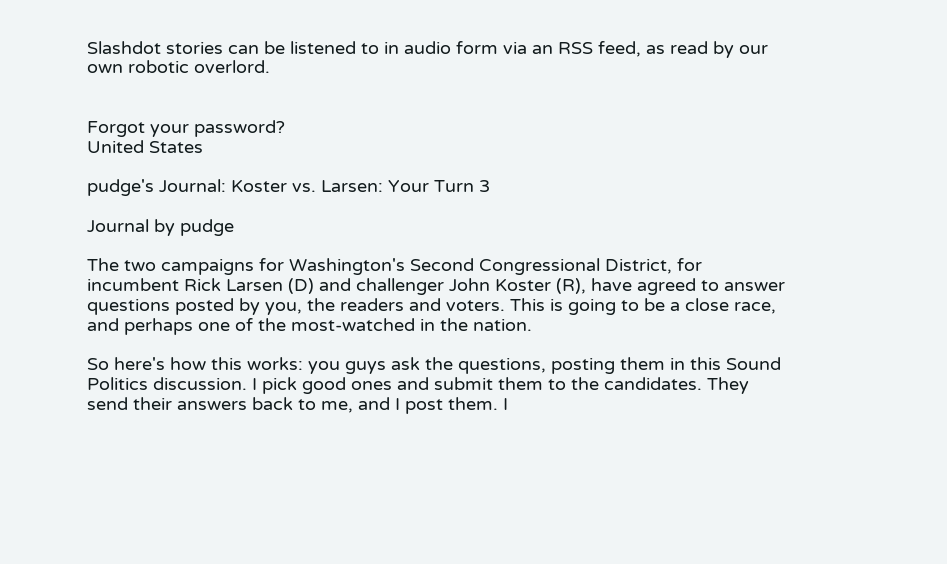Slashdot stories can be listened to in audio form via an RSS feed, as read by our own robotic overlord.


Forgot your password?
United States

pudge's Journal: Koster vs. Larsen: Your Turn 3

Journal by pudge

The two campaigns for Washington's Second Congressional District, for incumbent Rick Larsen (D) and challenger John Koster (R), have agreed to answer questions posted by you, the readers and voters. This is going to be a close race, and perhaps one of the most-watched in the nation.

So here's how this works: you guys ask the questions, posting them in this Sound Politics discussion. I pick good ones and submit them to the candidates. They send their answers back to me, and I post them. I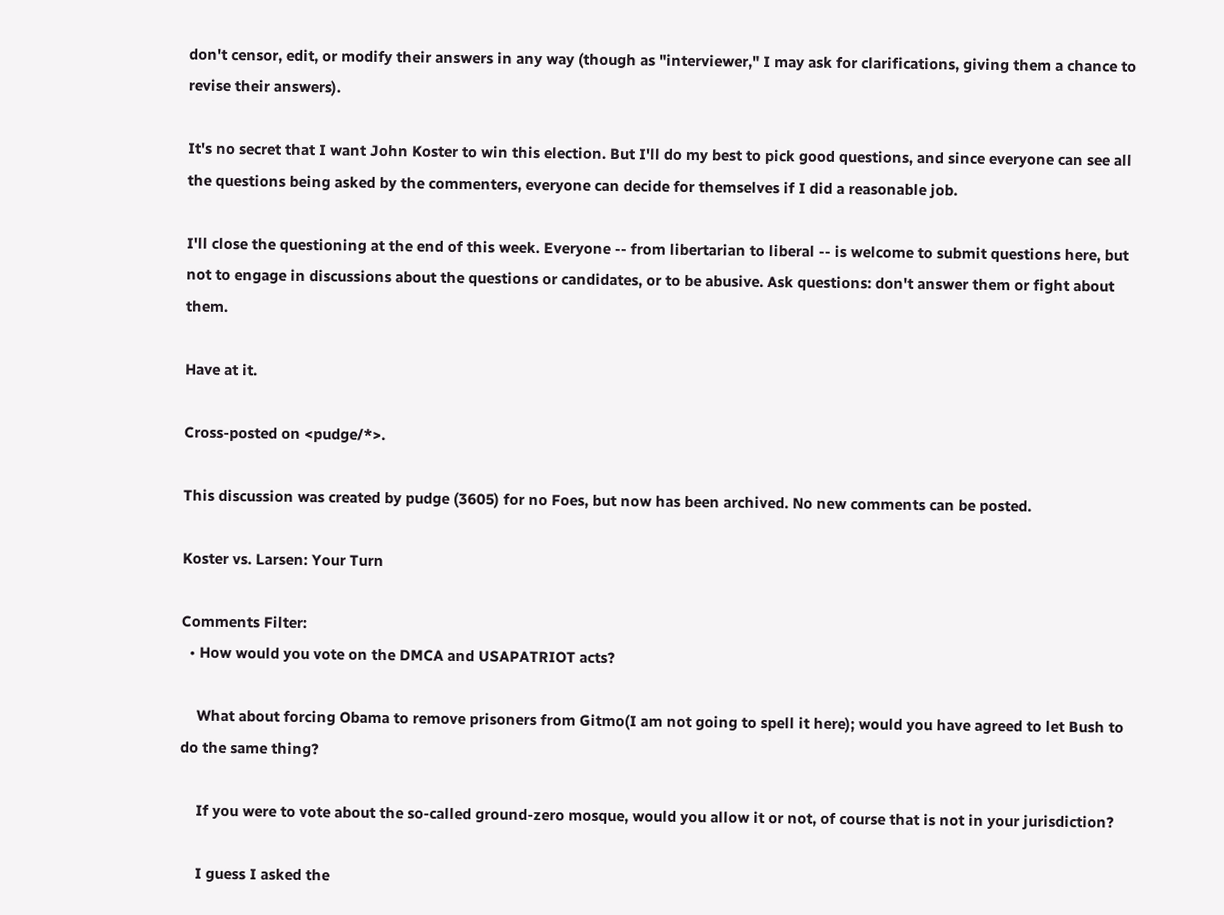don't censor, edit, or modify their answers in any way (though as "interviewer," I may ask for clarifications, giving them a chance to revise their answers).

It's no secret that I want John Koster to win this election. But I'll do my best to pick good questions, and since everyone can see all the questions being asked by the commenters, everyone can decide for themselves if I did a reasonable job.

I'll close the questioning at the end of this week. Everyone -- from libertarian to liberal -- is welcome to submit questions here, but not to engage in discussions about the questions or candidates, or to be abusive. Ask questions: don't answer them or fight about them.

Have at it.

Cross-posted on <pudge/*>.

This discussion was created by pudge (3605) for no Foes, but now has been archived. No new comments can be posted.

Koster vs. Larsen: Your Turn

Comments Filter:
  • How would you vote on the DMCA and USAPATRIOT acts?

    What about forcing Obama to remove prisoners from Gitmo(I am not going to spell it here); would you have agreed to let Bush to do the same thing?

    If you were to vote about the so-called ground-zero mosque, would you allow it or not, of course that is not in your jurisdiction?

    I guess I asked the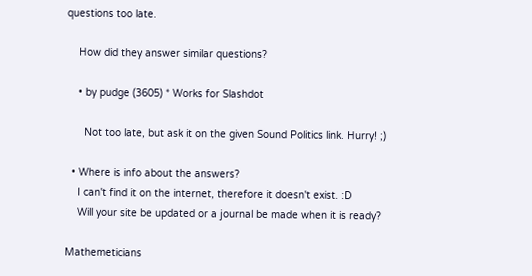questions too late.

    How did they answer similar questions?

    • by pudge (3605) * Works for Slashdot

      Not too late, but ask it on the given Sound Politics link. Hurry! ;)

  • Where is info about the answers?
    I can't find it on the internet, therefore it doesn't exist. :D
    Will your site be updated or a journal be made when it is ready?

Mathemeticians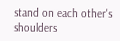stand on each other's shoulders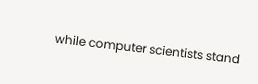while computer scientists stand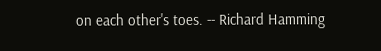on each other's toes. -- Richard Hamming